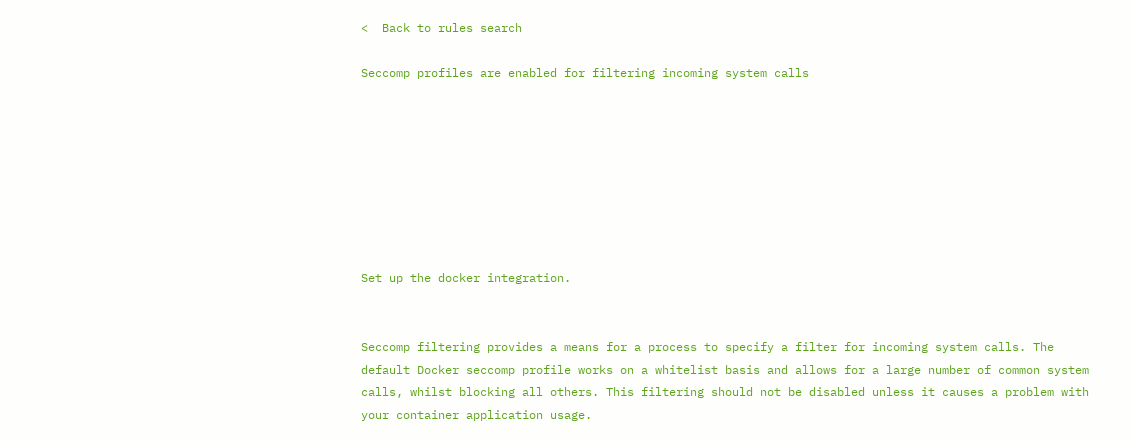<  Back to rules search

Seccomp profiles are enabled for filtering incoming system calls








Set up the docker integration.


Seccomp filtering provides a means for a process to specify a filter for incoming system calls. The default Docker seccomp profile works on a whitelist basis and allows for a large number of common system calls, whilst blocking all others. This filtering should not be disabled unless it causes a problem with your container application usage.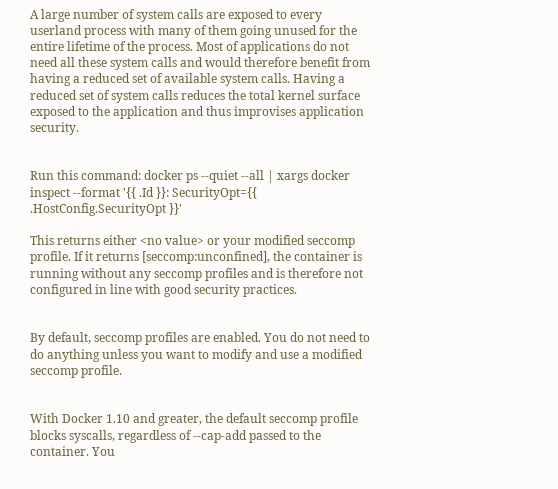A large number of system calls are exposed to every userland process with many of them going unused for the entire lifetime of the process. Most of applications do not need all these system calls and would therefore benefit from having a reduced set of available system calls. Having a reduced set of system calls reduces the total kernel surface exposed to the application and thus improvises application security.


Run this command: docker ps --quiet --all | xargs docker inspect --format '{{ .Id }}: SecurityOpt={{ .HostConfig.SecurityOpt }}'

This returns either <no value> or your modified seccomp profile. If it returns [seccomp:unconfined], the container is running without any seccomp profiles and is therefore not configured in line with good security practices.


By default, seccomp profiles are enabled. You do not need to do anything unless you want to modify and use a modified seccomp profile.


With Docker 1.10 and greater, the default seccomp profile blocks syscalls, regardless of --cap-add passed to the container. You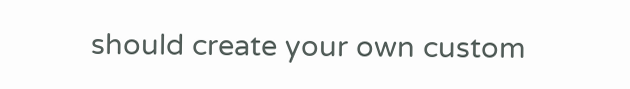should create your own custom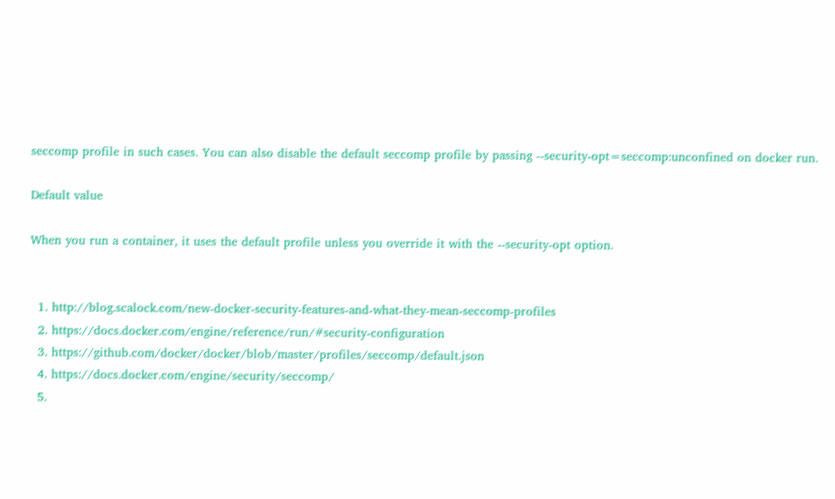seccomp profile in such cases. You can also disable the default seccomp profile by passing --security-opt=seccomp:unconfined on docker run.

Default value

When you run a container, it uses the default profile unless you override it with the --security-opt option.


  1. http://blog.scalock.com/new-docker-security-features-and-what-they-mean-seccomp-profiles
  2. https://docs.docker.com/engine/reference/run/#security-configuration
  3. https://github.com/docker/docker/blob/master/profiles/seccomp/default.json
  4. https://docs.docker.com/engine/security/seccomp/
  5.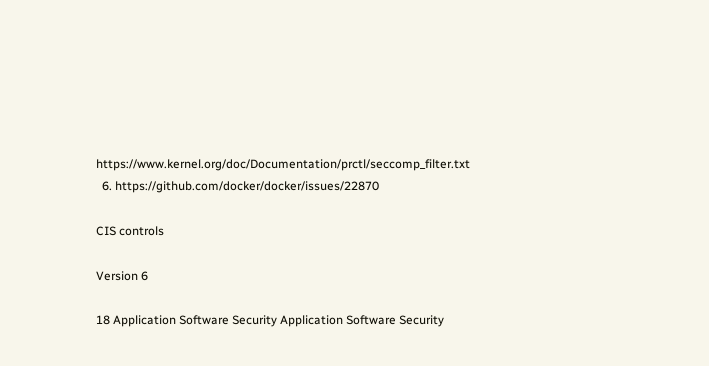https://www.kernel.org/doc/Documentation/prctl/seccomp_filter.txt
  6. https://github.com/docker/docker/issues/22870

CIS controls

Version 6

18 Application Software Security Application Software Security